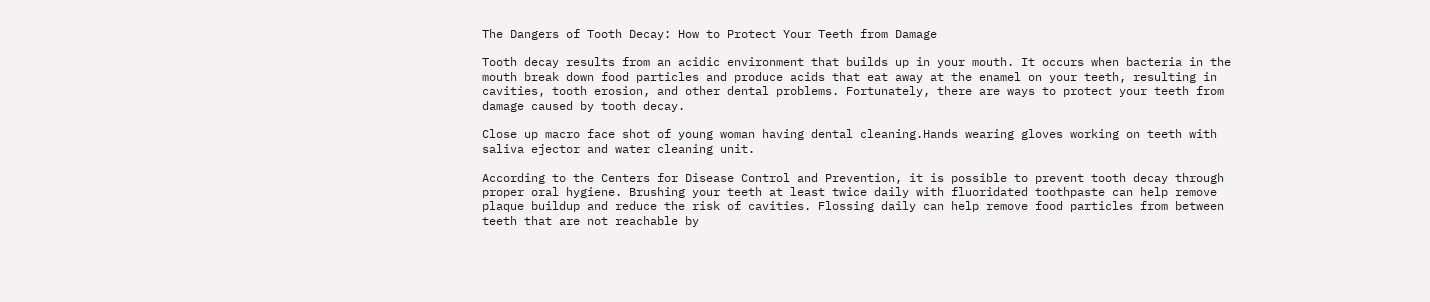The Dangers of Tooth Decay: How to Protect Your Teeth from Damage

Tooth decay results from an acidic environment that builds up in your mouth. It occurs when bacteria in the mouth break down food particles and produce acids that eat away at the enamel on your teeth, resulting in cavities, tooth erosion, and other dental problems. Fortunately, there are ways to protect your teeth from damage caused by tooth decay.

Close up macro face shot of young woman having dental cleaning.Hands wearing gloves working on teeth with saliva ejector and water cleaning unit.

According to the Centers for Disease Control and Prevention, it is possible to prevent tooth decay through proper oral hygiene. Brushing your teeth at least twice daily with fluoridated toothpaste can help remove plaque buildup and reduce the risk of cavities. Flossing daily can help remove food particles from between teeth that are not reachable by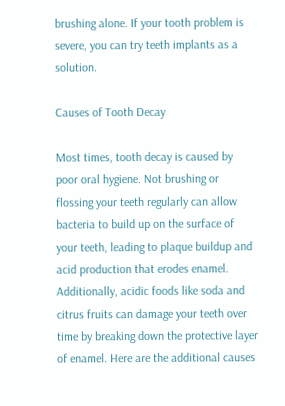brushing alone. If your tooth problem is severe, you can try teeth implants as a solution.

Causes of Tooth Decay

Most times, tooth decay is caused by poor oral hygiene. Not brushing or flossing your teeth regularly can allow bacteria to build up on the surface of your teeth, leading to plaque buildup and acid production that erodes enamel. Additionally, acidic foods like soda and citrus fruits can damage your teeth over time by breaking down the protective layer of enamel. Here are the additional causes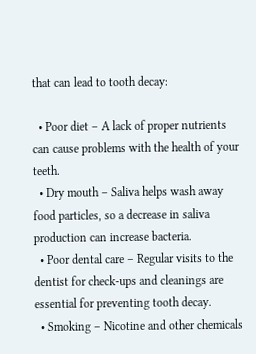that can lead to tooth decay:

  • Poor diet – A lack of proper nutrients can cause problems with the health of your teeth.
  • Dry mouth – Saliva helps wash away food particles, so a decrease in saliva production can increase bacteria.
  • Poor dental care – Regular visits to the dentist for check-ups and cleanings are essential for preventing tooth decay.
  • Smoking – Nicotine and other chemicals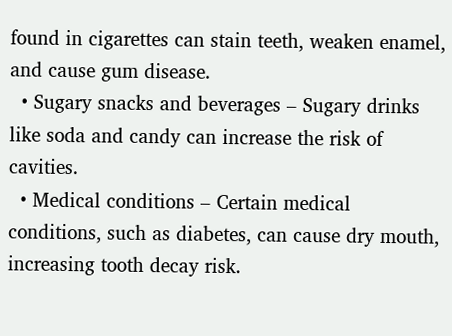found in cigarettes can stain teeth, weaken enamel, and cause gum disease.
  • Sugary snacks and beverages – Sugary drinks like soda and candy can increase the risk of cavities.
  • Medical conditions – Certain medical conditions, such as diabetes, can cause dry mouth, increasing tooth decay risk.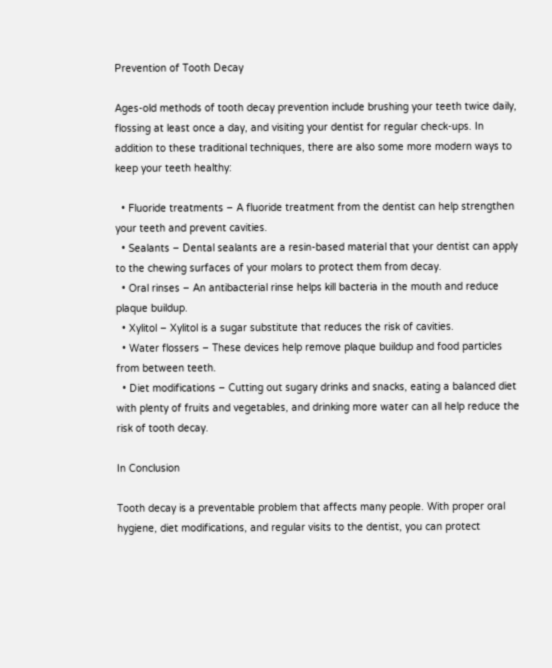Prevention of Tooth Decay

Ages-old methods of tooth decay prevention include brushing your teeth twice daily, flossing at least once a day, and visiting your dentist for regular check-ups. In addition to these traditional techniques, there are also some more modern ways to keep your teeth healthy:

  • Fluoride treatments – A fluoride treatment from the dentist can help strengthen your teeth and prevent cavities.
  • Sealants – Dental sealants are a resin-based material that your dentist can apply to the chewing surfaces of your molars to protect them from decay.
  • Oral rinses – An antibacterial rinse helps kill bacteria in the mouth and reduce plaque buildup.
  • Xylitol – Xylitol is a sugar substitute that reduces the risk of cavities.
  • Water flossers – These devices help remove plaque buildup and food particles from between teeth.
  • Diet modifications – Cutting out sugary drinks and snacks, eating a balanced diet with plenty of fruits and vegetables, and drinking more water can all help reduce the risk of tooth decay.

In Conclusion

Tooth decay is a preventable problem that affects many people. With proper oral hygiene, diet modifications, and regular visits to the dentist, you can protect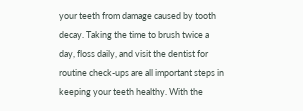your teeth from damage caused by tooth decay. Taking the time to brush twice a day, floss daily, and visit the dentist for routine check-ups are all important steps in keeping your teeth healthy. With the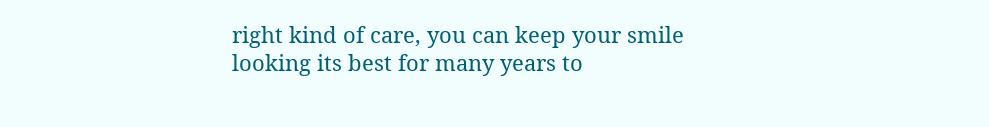right kind of care, you can keep your smile looking its best for many years to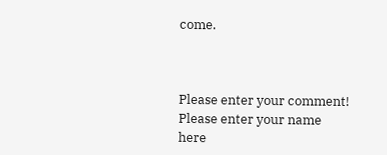come.



Please enter your comment!
Please enter your name here